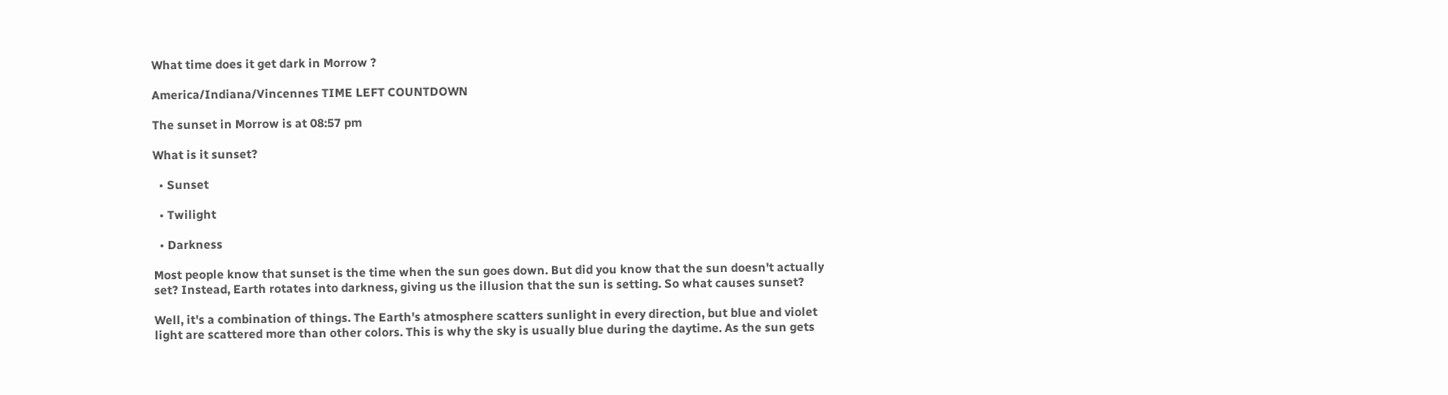What time does it get dark in Morrow ?

America/Indiana/Vincennes TIME LEFT COUNTDOWN

The sunset in Morrow is at 08:57 pm

What is it sunset?

  • Sunset

  • Twilight

  • Darkness

Most people know that sunset is the time when the sun goes down. But did you know that the sun doesn't actually set? Instead, Earth rotates into darkness, giving us the illusion that the sun is setting. So what causes sunset?

Well, it's a combination of things. The Earth's atmosphere scatters sunlight in every direction, but blue and violet light are scattered more than other colors. This is why the sky is usually blue during the daytime. As the sun gets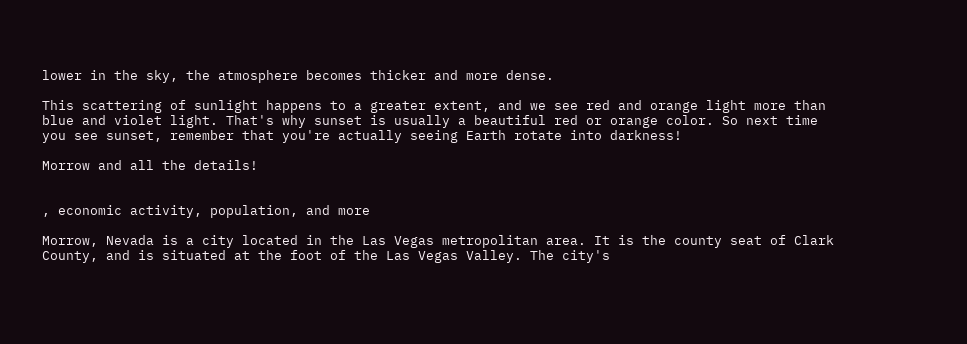lower in the sky, the atmosphere becomes thicker and more dense.

This scattering of sunlight happens to a greater extent, and we see red and orange light more than blue and violet light. That's why sunset is usually a beautiful red or orange color. So next time you see sunset, remember that you're actually seeing Earth rotate into darkness!

Morrow and all the details!


, economic activity, population, and more

Morrow, Nevada is a city located in the Las Vegas metropolitan area. It is the county seat of Clark County, and is situated at the foot of the Las Vegas Valley. The city's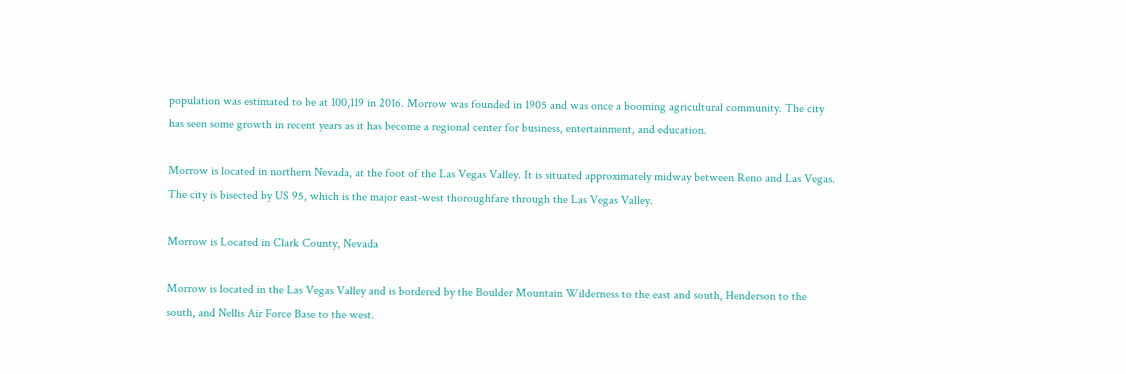population was estimated to be at 100,119 in 2016. Morrow was founded in 1905 and was once a booming agricultural community. The city has seen some growth in recent years as it has become a regional center for business, entertainment, and education.

Morrow is located in northern Nevada, at the foot of the Las Vegas Valley. It is situated approximately midway between Reno and Las Vegas. The city is bisected by US 95, which is the major east-west thoroughfare through the Las Vegas Valley.

Morrow is Located in Clark County, Nevada

Morrow is located in the Las Vegas Valley and is bordered by the Boulder Mountain Wilderness to the east and south, Henderson to the south, and Nellis Air Force Base to the west.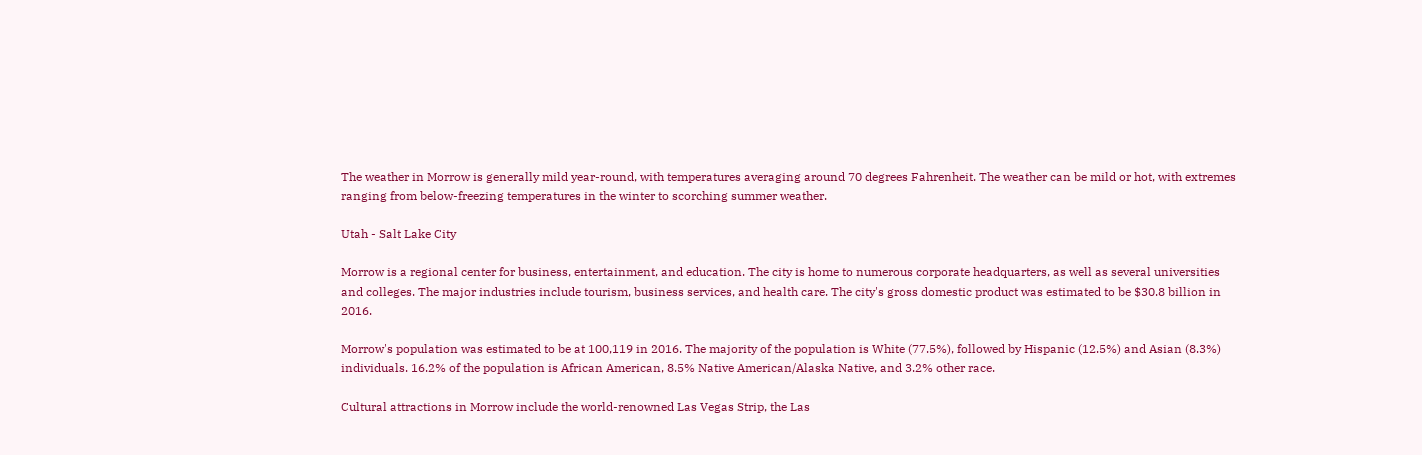The weather in Morrow is generally mild year-round, with temperatures averaging around 70 degrees Fahrenheit. The weather can be mild or hot, with extremes ranging from below-freezing temperatures in the winter to scorching summer weather.

Utah - Salt Lake City

Morrow is a regional center for business, entertainment, and education. The city is home to numerous corporate headquarters, as well as several universities and colleges. The major industries include tourism, business services, and health care. The city's gross domestic product was estimated to be $30.8 billion in 2016.

Morrow's population was estimated to be at 100,119 in 2016. The majority of the population is White (77.5%), followed by Hispanic (12.5%) and Asian (8.3%) individuals. 16.2% of the population is African American, 8.5% Native American/Alaska Native, and 3.2% other race.

Cultural attractions in Morrow include the world-renowned Las Vegas Strip, the Las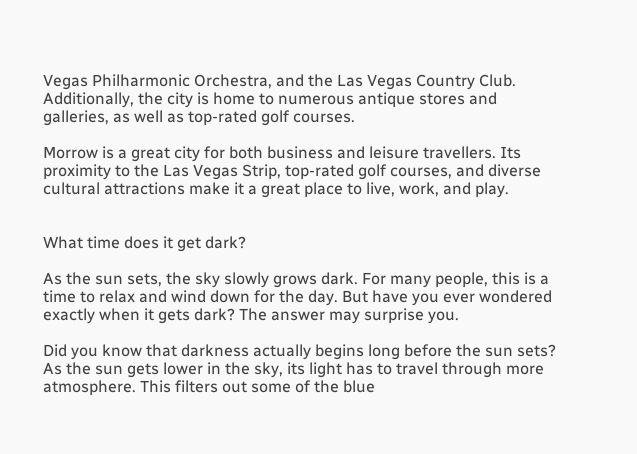Vegas Philharmonic Orchestra, and the Las Vegas Country Club. Additionally, the city is home to numerous antique stores and galleries, as well as top-rated golf courses.

Morrow is a great city for both business and leisure travellers. Its proximity to the Las Vegas Strip, top-rated golf courses, and diverse cultural attractions make it a great place to live, work, and play.


What time does it get dark?

As the sun sets, the sky slowly grows dark. For many people, this is a time to relax and wind down for the day. But have you ever wondered exactly when it gets dark? The answer may surprise you.

Did you know that darkness actually begins long before the sun sets? As the sun gets lower in the sky, its light has to travel through more atmosphere. This filters out some of the blue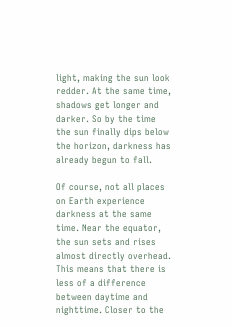light, making the sun look redder. At the same time, shadows get longer and darker. So by the time the sun finally dips below the horizon, darkness has already begun to fall.

Of course, not all places on Earth experience darkness at the same time. Near the equator, the sun sets and rises almost directly overhead. This means that there is less of a difference between daytime and nighttime. Closer to the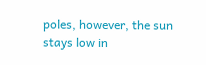poles, however, the sun stays low in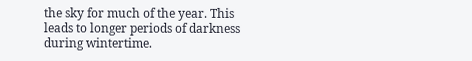the sky for much of the year. This leads to longer periods of darkness during wintertime.